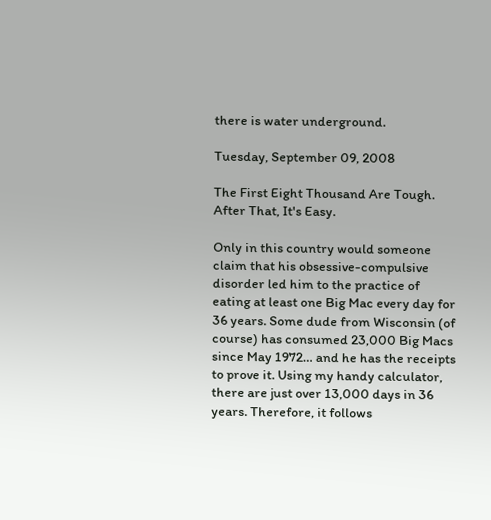there is water underground.

Tuesday, September 09, 2008

The First Eight Thousand Are Tough. After That, It's Easy.

Only in this country would someone claim that his obsessive-compulsive disorder led him to the practice of eating at least one Big Mac every day for 36 years. Some dude from Wisconsin (of course) has consumed 23,000 Big Macs since May 1972… and he has the receipts to prove it. Using my handy calculator, there are just over 13,000 days in 36 years. Therefore, it follows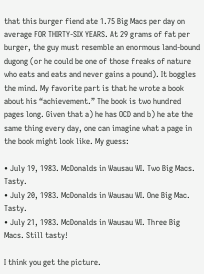that this burger fiend ate 1.75 Big Macs per day on average FOR THIRTY-SIX YEARS. At 29 grams of fat per burger, the guy must resemble an enormous land-bound dugong (or he could be one of those freaks of nature who eats and eats and never gains a pound). It boggles the mind. My favorite part is that he wrote a book about his “achievement.” The book is two hundred pages long. Given that a) he has OCD and b) he ate the same thing every day, one can imagine what a page in the book might look like. My guess:

• July 19, 1983. McDonalds in Wausau WI. Two Big Macs. Tasty.
• July 20, 1983. McDonalds in Wausau WI. One Big Mac. Tasty.
• July 21, 1983. McDonalds in Wausau WI. Three Big Macs. Still tasty!

I think you get the picture.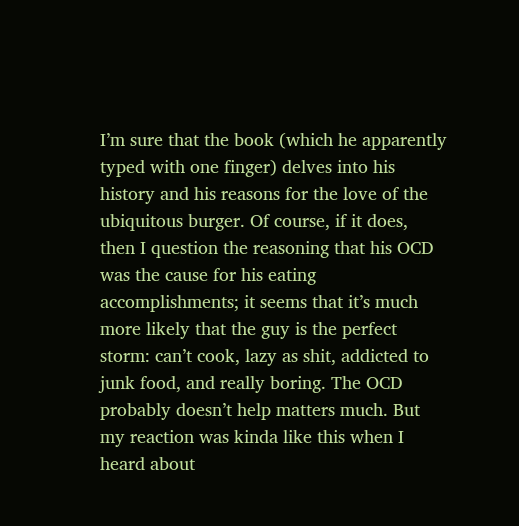I’m sure that the book (which he apparently typed with one finger) delves into his history and his reasons for the love of the ubiquitous burger. Of course, if it does, then I question the reasoning that his OCD was the cause for his eating accomplishments; it seems that it’s much more likely that the guy is the perfect storm: can’t cook, lazy as shit, addicted to junk food, and really boring. The OCD probably doesn’t help matters much. But my reaction was kinda like this when I heard about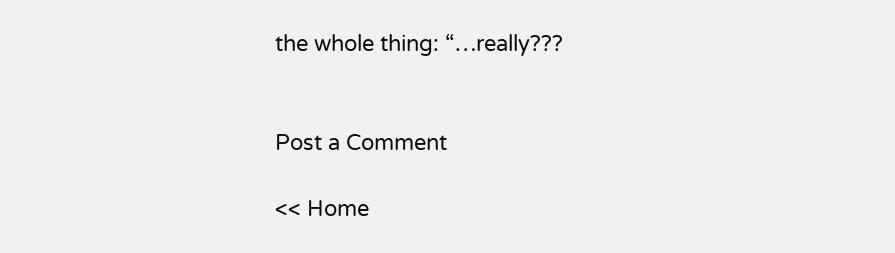the whole thing: “…really???


Post a Comment

<< Home